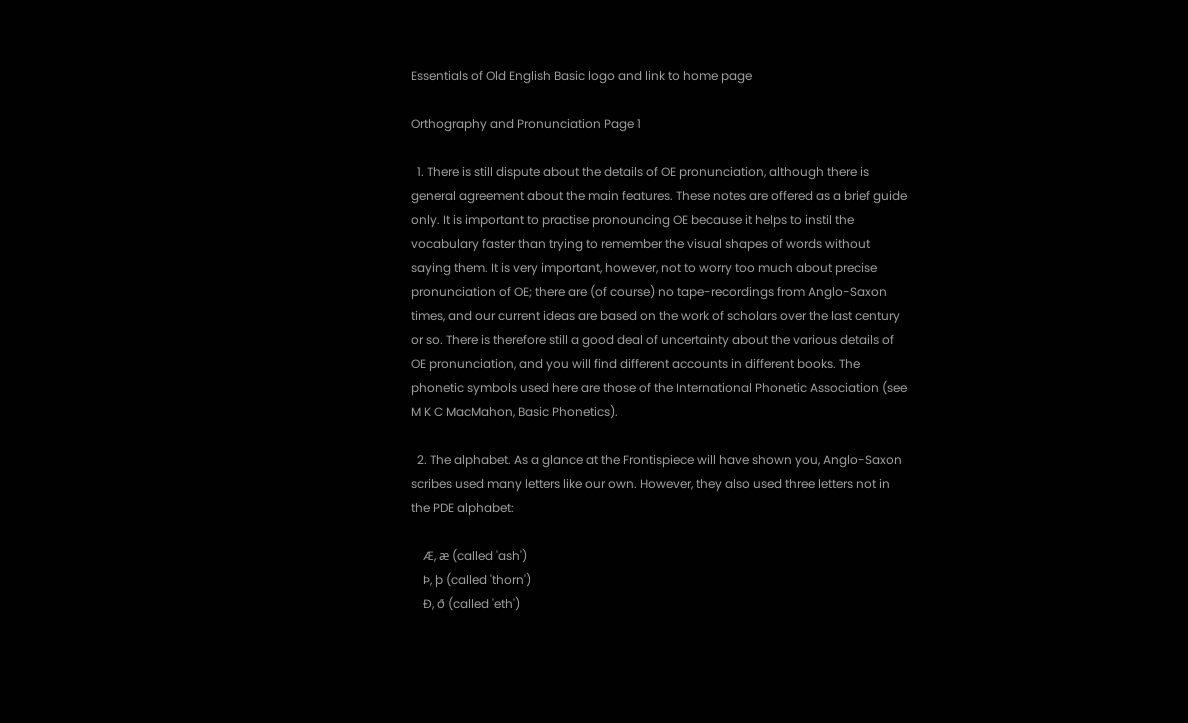Essentials of Old English Basic logo and link to home page

Orthography and Pronunciation Page 1

  1. There is still dispute about the details of OE pronunciation, although there is general agreement about the main features. These notes are offered as a brief guide only. It is important to practise pronouncing OE because it helps to instil the vocabulary faster than trying to remember the visual shapes of words without saying them. It is very important, however, not to worry too much about precise pronunciation of OE; there are (of course) no tape-recordings from Anglo-Saxon times, and our current ideas are based on the work of scholars over the last century or so. There is therefore still a good deal of uncertainty about the various details of OE pronunciation, and you will find different accounts in different books. The phonetic symbols used here are those of the International Phonetic Association (see M K C MacMahon, Basic Phonetics).

  2. The alphabet. As a glance at the Frontispiece will have shown you, Anglo-Saxon scribes used many letters like our own. However, they also used three letters not in the PDE alphabet:

    Æ, æ (called 'ash')
    Þ, þ (called 'thorn')
    Ð, ð (called 'eth')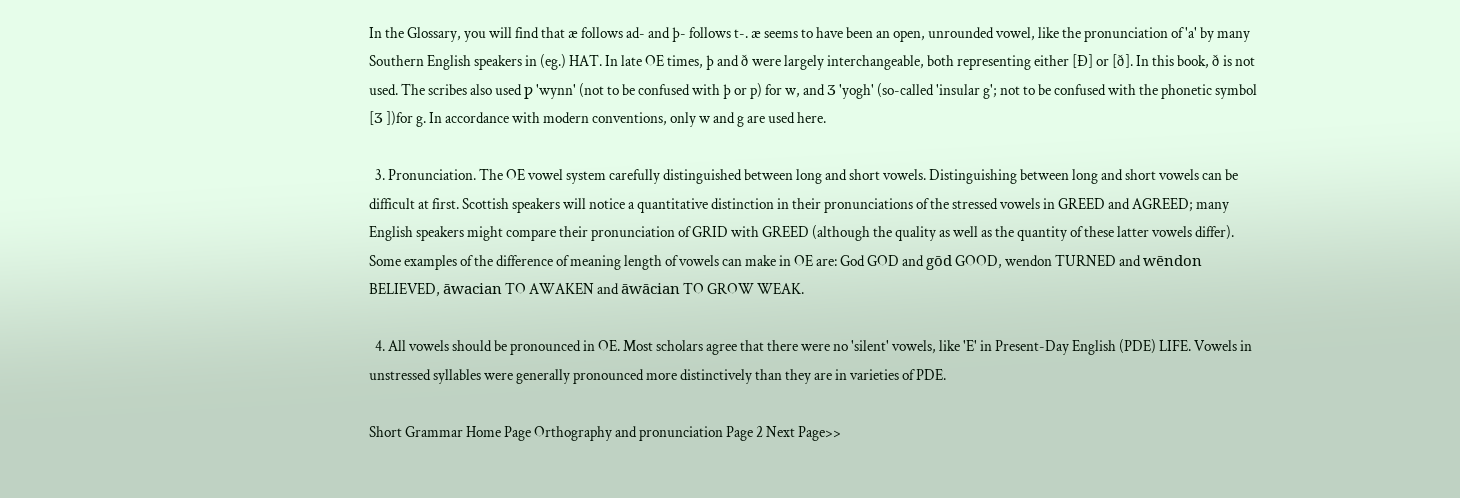In the Glossary, you will find that æ follows ad- and þ- follows t-. æ seems to have been an open, unrounded vowel, like the pronunciation of 'a' by many Southern English speakers in (eg.) HAT. In late OE times, þ and ð were largely interchangeable, both representing either [Ð] or [ð]. In this book, ð is not used. The scribes also used ƿ 'wynn' (not to be confused with þ or p) for w, and Ʒ 'yogh' (so-called 'insular g'; not to be confused with the phonetic symbol [Ʒ ])for g. In accordance with modern conventions, only w and g are used here.

  3. Pronunciation. The OE vowel system carefully distinguished between long and short vowels. Distinguishing between long and short vowels can be difficult at first. Scottish speakers will notice a quantitative distinction in their pronunciations of the stressed vowels in GREED and AGREED; many English speakers might compare their pronunciation of GRID with GREED (although the quality as well as the quantity of these latter vowels differ). Some examples of the difference of meaning length of vowels can make in OE are: God GOD and gōd GOOD, wendon TURNED and wēndon BELIEVED, āwacian TO AWAKEN and āwācian TO GROW WEAK.

  4. All vowels should be pronounced in OE. Most scholars agree that there were no 'silent' vowels, like 'E' in Present-Day English (PDE) LIFE. Vowels in unstressed syllables were generally pronounced more distinctively than they are in varieties of PDE.

Short Grammar Home Page Orthography and pronunciation Page 2 Next Page>>